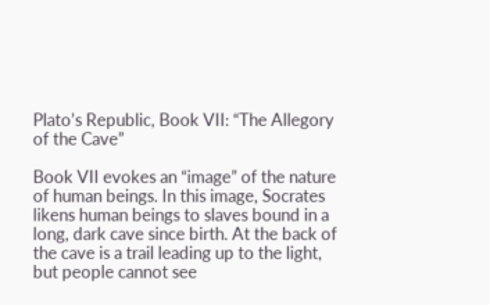Plato’s Republic, Book VII: “The Allegory of the Cave”

Book VII evokes an “image” of the nature of human beings. In this image, Socrates likens human beings to slaves bound in a long, dark cave since birth. At the back of the cave is a trail leading up to the light, but people cannot see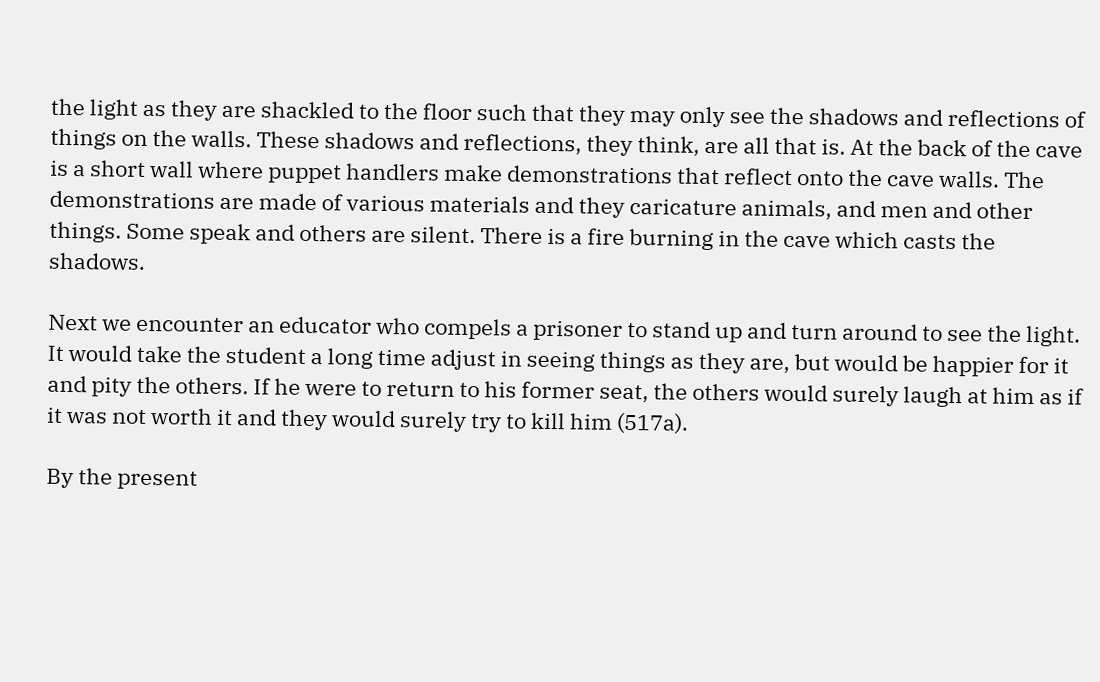the light as they are shackled to the floor such that they may only see the shadows and reflections of things on the walls. These shadows and reflections, they think, are all that is. At the back of the cave is a short wall where puppet handlers make demonstrations that reflect onto the cave walls. The demonstrations are made of various materials and they caricature animals, and men and other things. Some speak and others are silent. There is a fire burning in the cave which casts the shadows.

Next we encounter an educator who compels a prisoner to stand up and turn around to see the light. It would take the student a long time adjust in seeing things as they are, but would be happier for it and pity the others. If he were to return to his former seat, the others would surely laugh at him as if it was not worth it and they would surely try to kill him (517a).

By the present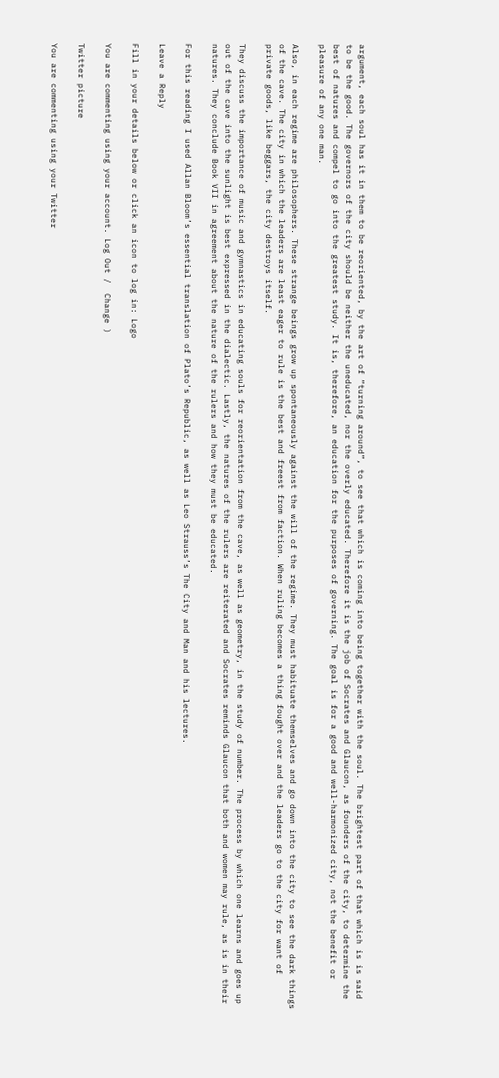argument, each soul has it in them to be reoriented, by the art of “turning around”, to see that which is coming into being together with the soul. The brightest part of that which is is said to be the good. The governors of the city should be neither the uneducated, nor the overly educated. Therefore it is the job of Socrates and Glaucon, as founders of the city, to determine the best of natures and compel to go into the greatest study. It is, therefore, an education for the purposes of governing. The goal is for a good and well-harmonized city, not the benefit or pleasure of any one man.

Also, in each regime are philosophers. These strange beings grow up spontaneously against the will of the regime. They must habituate themselves and go down into the city to see the dark things of the cave. The city in which the leaders are least eager to rule is the best and freest from faction. When ruling becomes a thing fought over and the leaders go to the city for want of private goods, like beggars, the city destroys itself.

They discuss the importance of music and gymnastics in educating souls for reorientation from the cave, as well as geometry, in the study of number. The process by which one learns and goes up out of the cave into the sunlight is best expressed in the dialectic. Lastly, the natures of the rulers are reiterated and Socrates reminds Glaucon that both and women may rule, as is in their natures. They conclude Book VII in agreement about the nature of the rulers and how they must be educated.

For this reading I used Allan Bloom’s essential translation of Plato’s Republic, as well as Leo Strauss’s The City and Man and his lectures.

Leave a Reply

Fill in your details below or click an icon to log in: Logo

You are commenting using your account. Log Out /  Change )

Twitter picture

You are commenting using your Twitter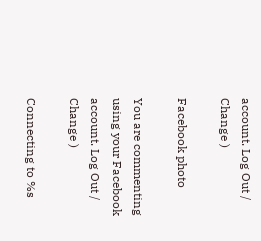account. Log Out /  Change )

Facebook photo

You are commenting using your Facebook account. Log Out /  Change )

Connecting to %s